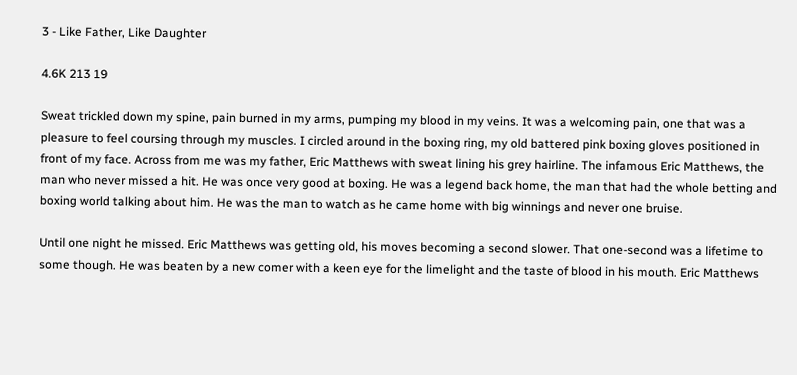3 - Like Father, Like Daughter

4.6K 213 19

Sweat trickled down my spine, pain burned in my arms, pumping my blood in my veins. It was a welcoming pain, one that was a pleasure to feel coursing through my muscles. I circled around in the boxing ring, my old battered pink boxing gloves positioned in front of my face. Across from me was my father, Eric Matthews with sweat lining his grey hairline. The infamous Eric Matthews, the man who never missed a hit. He was once very good at boxing. He was a legend back home, the man that had the whole betting and boxing world talking about him. He was the man to watch as he came home with big winnings and never one bruise.

Until one night he missed. Eric Matthews was getting old, his moves becoming a second slower. That one-second was a lifetime to some though. He was beaten by a new comer with a keen eye for the limelight and the taste of blood in his mouth. Eric Matthews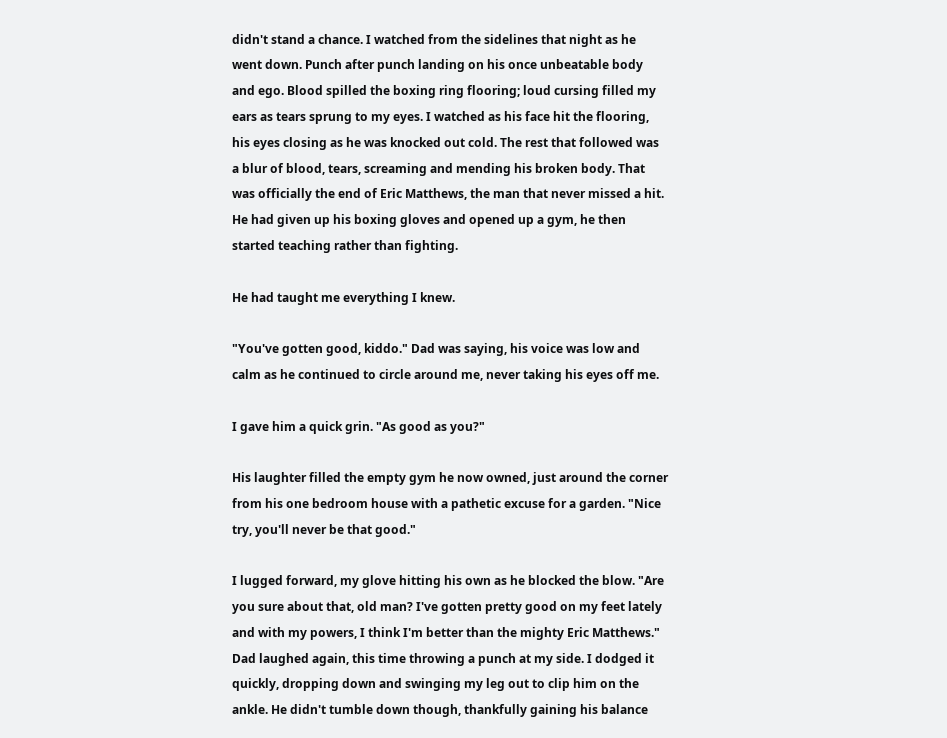didn't stand a chance. I watched from the sidelines that night as he went down. Punch after punch landing on his once unbeatable body and ego. Blood spilled the boxing ring flooring; loud cursing filled my ears as tears sprung to my eyes. I watched as his face hit the flooring, his eyes closing as he was knocked out cold. The rest that followed was a blur of blood, tears, screaming and mending his broken body. That was officially the end of Eric Matthews, the man that never missed a hit. He had given up his boxing gloves and opened up a gym, he then started teaching rather than fighting.

He had taught me everything I knew.

"You've gotten good, kiddo." Dad was saying, his voice was low and calm as he continued to circle around me, never taking his eyes off me.

I gave him a quick grin. "As good as you?"

His laughter filled the empty gym he now owned, just around the corner from his one bedroom house with a pathetic excuse for a garden. "Nice try, you'll never be that good."

I lugged forward, my glove hitting his own as he blocked the blow. "Are you sure about that, old man? I've gotten pretty good on my feet lately and with my powers, I think I'm better than the mighty Eric Matthews." Dad laughed again, this time throwing a punch at my side. I dodged it quickly, dropping down and swinging my leg out to clip him on the ankle. He didn't tumble down though, thankfully gaining his balance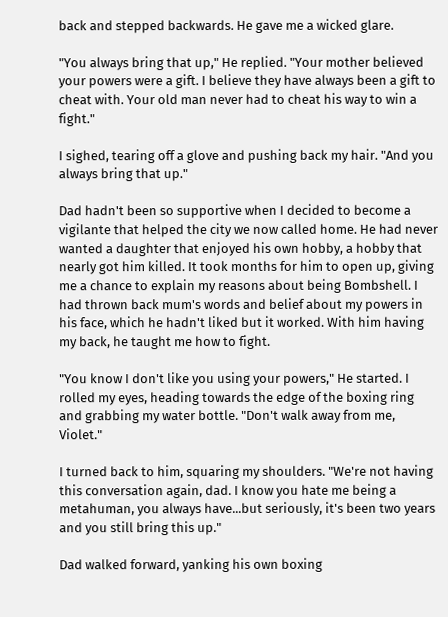back and stepped backwards. He gave me a wicked glare.

"You always bring that up," He replied. "Your mother believed your powers were a gift. I believe they have always been a gift to cheat with. Your old man never had to cheat his way to win a fight."

I sighed, tearing off a glove and pushing back my hair. "And you always bring that up."

Dad hadn't been so supportive when I decided to become a vigilante that helped the city we now called home. He had never wanted a daughter that enjoyed his own hobby, a hobby that nearly got him killed. It took months for him to open up, giving me a chance to explain my reasons about being Bombshell. I had thrown back mum's words and belief about my powers in his face, which he hadn't liked but it worked. With him having my back, he taught me how to fight.

"You know I don't like you using your powers," He started. I rolled my eyes, heading towards the edge of the boxing ring and grabbing my water bottle. "Don't walk away from me, Violet."

I turned back to him, squaring my shoulders. "We're not having this conversation again, dad. I know you hate me being a metahuman, you always have...but seriously, it's been two years and you still bring this up."

Dad walked forward, yanking his own boxing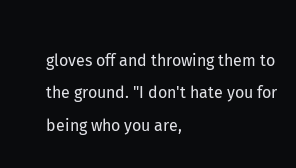gloves off and throwing them to the ground. "I don't hate you for being who you are,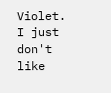Violet. I just don't like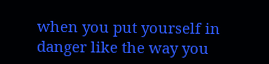when you put yourself in danger like the way you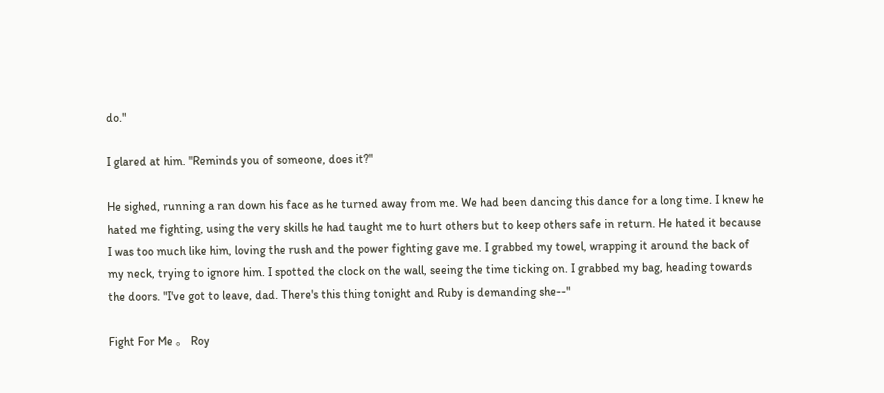do."

I glared at him. "Reminds you of someone, does it?"

He sighed, running a ran down his face as he turned away from me. We had been dancing this dance for a long time. I knew he hated me fighting, using the very skills he had taught me to hurt others but to keep others safe in return. He hated it because I was too much like him, loving the rush and the power fighting gave me. I grabbed my towel, wrapping it around the back of my neck, trying to ignore him. I spotted the clock on the wall, seeing the time ticking on. I grabbed my bag, heading towards the doors. "I've got to leave, dad. There's this thing tonight and Ruby is demanding she--"

Fight For Me 。 Roy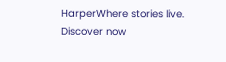HarperWhere stories live. Discover now